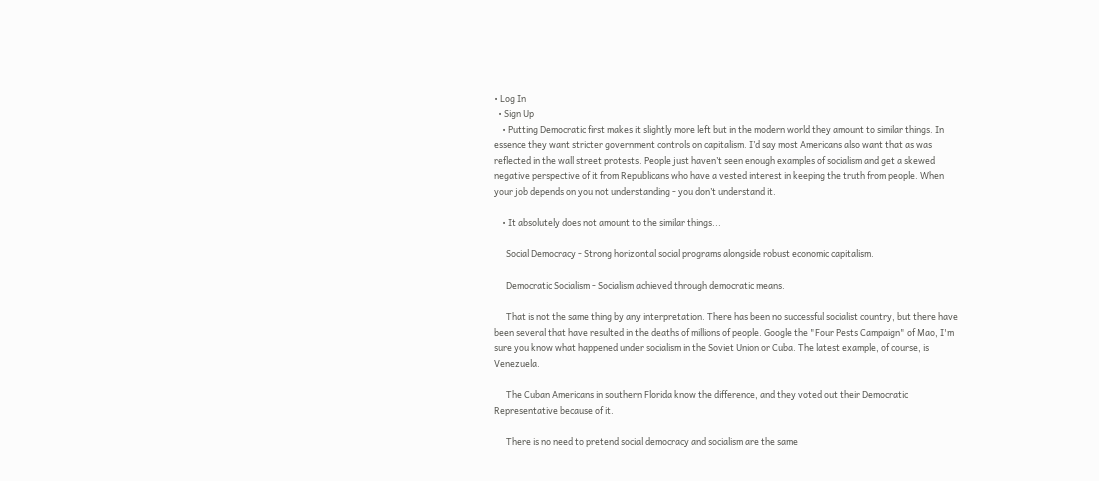• Log In
  • Sign Up
    • Putting Democratic first makes it slightly more left but in the modern world they amount to similar things. In essence they want stricter government controls on capitalism. I’d say most Americans also want that as was reflected in the wall street protests. People just haven’t seen enough examples of socialism and get a skewed negative perspective of it from Republicans who have a vested interest in keeping the truth from people. When your job depends on you not understanding - you don’t understand it.

    • It absolutely does not amount to the similar things...

      Social Democracy - Strong horizontal social programs alongside robust economic capitalism.

      Democratic Socialism - Socialism achieved through democratic means.

      That is not the same thing by any interpretation. There has been no successful socialist country, but there have been several that have resulted in the deaths of millions of people. Google the "Four Pests Campaign" of Mao, I'm sure you know what happened under socialism in the Soviet Union or Cuba. The latest example, of course, is Venezuela.

      The Cuban Americans in southern Florida know the difference, and they voted out their Democratic Representative because of it.

      There is no need to pretend social democracy and socialism are the same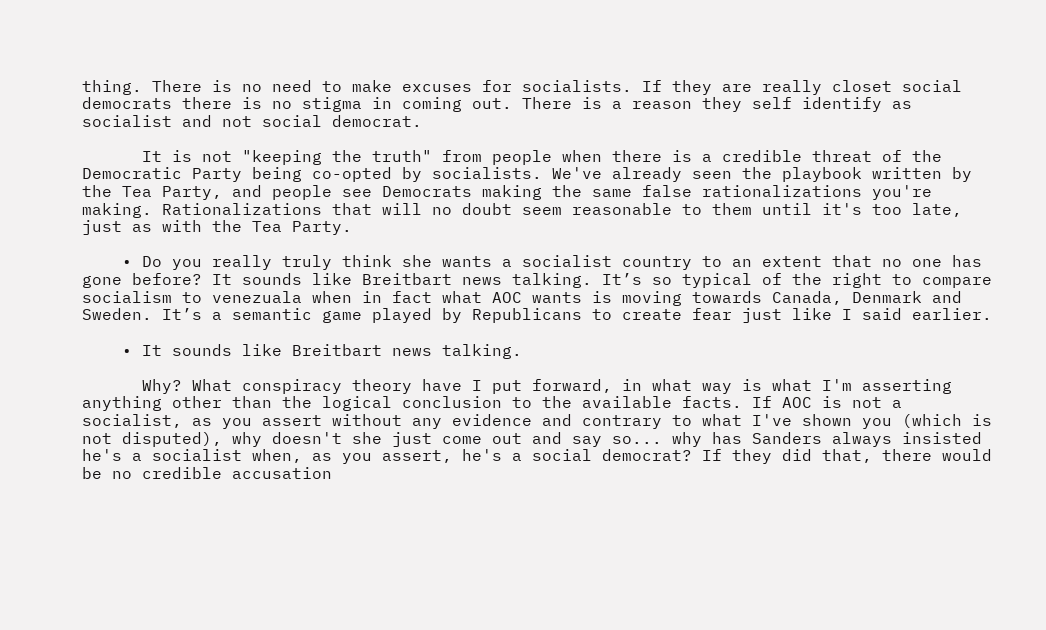thing. There is no need to make excuses for socialists. If they are really closet social democrats there is no stigma in coming out. There is a reason they self identify as socialist and not social democrat.

      It is not "keeping the truth" from people when there is a credible threat of the Democratic Party being co-opted by socialists. We've already seen the playbook written by the Tea Party, and people see Democrats making the same false rationalizations you're making. Rationalizations that will no doubt seem reasonable to them until it's too late, just as with the Tea Party.

    • Do you really truly think she wants a socialist country to an extent that no one has gone before? It sounds like Breitbart news talking. It’s so typical of the right to compare socialism to venezuala when in fact what AOC wants is moving towards Canada, Denmark and Sweden. It’s a semantic game played by Republicans to create fear just like I said earlier.

    • It sounds like Breitbart news talking.

      Why? What conspiracy theory have I put forward, in what way is what I'm asserting anything other than the logical conclusion to the available facts. If AOC is not a socialist, as you assert without any evidence and contrary to what I've shown you (which is not disputed), why doesn't she just come out and say so... why has Sanders always insisted he's a socialist when, as you assert, he's a social democrat? If they did that, there would be no credible accusation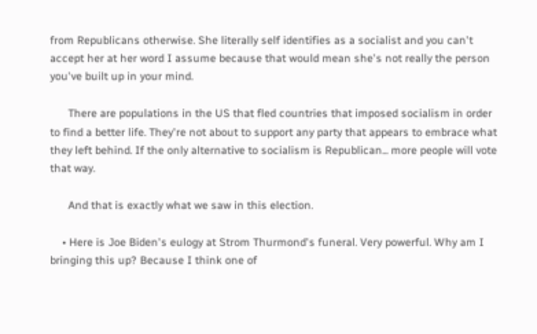from Republicans otherwise. She literally self identifies as a socialist and you can't accept her at her word I assume because that would mean she's not really the person you've built up in your mind.

      There are populations in the US that fled countries that imposed socialism in order to find a better life. They're not about to support any party that appears to embrace what they left behind. If the only alternative to socialism is Republican... more people will vote that way.

      And that is exactly what we saw in this election.

    • Here is Joe Biden's eulogy at Strom Thurmond's funeral. Very powerful. Why am I bringing this up? Because I think one of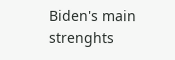Biden's main strenghts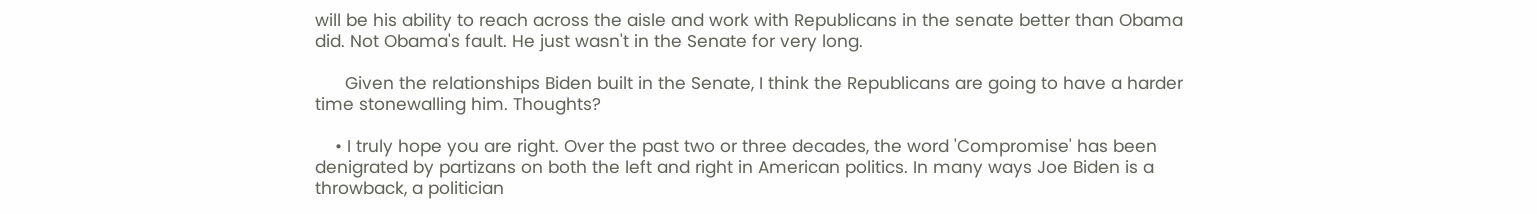will be his ability to reach across the aisle and work with Republicans in the senate better than Obama did. Not Obama's fault. He just wasn't in the Senate for very long.

      Given the relationships Biden built in the Senate, I think the Republicans are going to have a harder time stonewalling him. Thoughts?

    • I truly hope you are right. Over the past two or three decades, the word 'Compromise' has been denigrated by partizans on both the left and right in American politics. In many ways Joe Biden is a throwback, a politician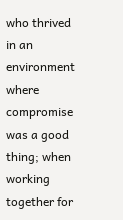who thrived in an environment where compromise was a good thing; when working together for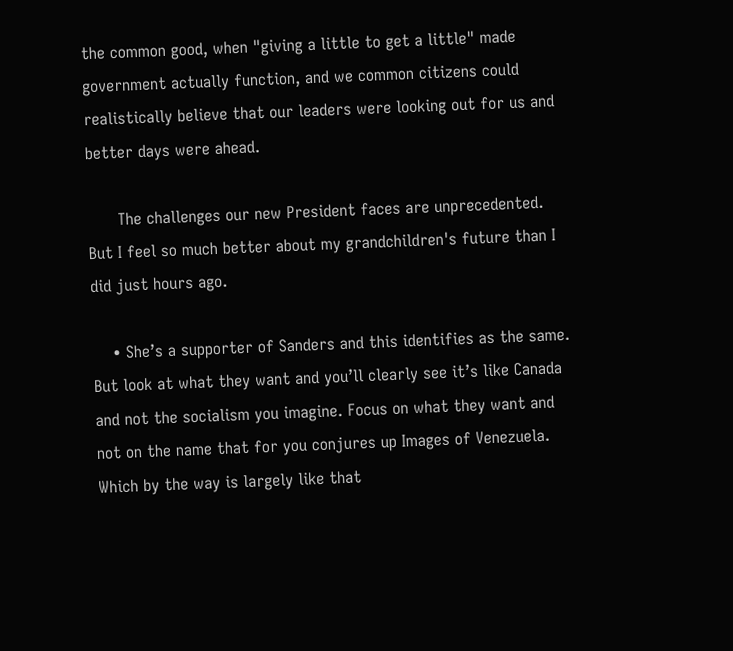the common good, when "giving a little to get a little" made government actually function, and we common citizens could realistically believe that our leaders were looking out for us and better days were ahead.

      The challenges our new President faces are unprecedented. But I feel so much better about my grandchildren's future than I did just hours ago.

    • She’s a supporter of Sanders and this identifies as the same. But look at what they want and you’ll clearly see it’s like Canada and not the socialism you imagine. Focus on what they want and not on the name that for you conjures up Images of Venezuela. Which by the way is largely like that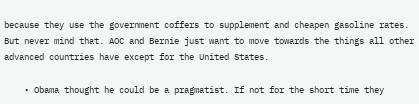because they use the government coffers to supplement and cheapen gasoline rates. But never mind that. AOC and Bernie just want to move towards the things all other advanced countries have except for the United States.

    • Obama thought he could be a pragmatist. If not for the short time they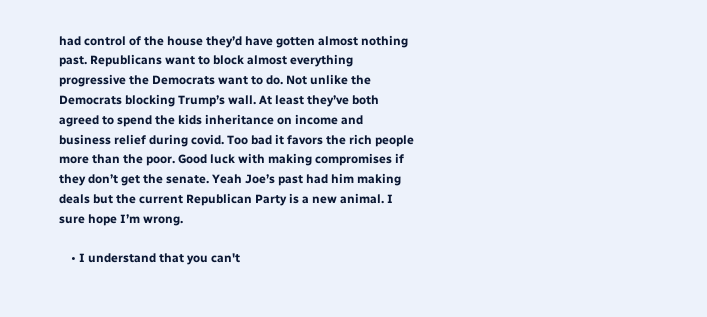had control of the house they’d have gotten almost nothing past. Republicans want to block almost everything progressive the Democrats want to do. Not unlike the Democrats blocking Trump’s wall. At least they’ve both agreed to spend the kids inheritance on income and business relief during covid. Too bad it favors the rich people more than the poor. Good luck with making compromises if they don’t get the senate. Yeah Joe’s past had him making deals but the current Republican Party is a new animal. I sure hope I’m wrong.

    • I understand that you can't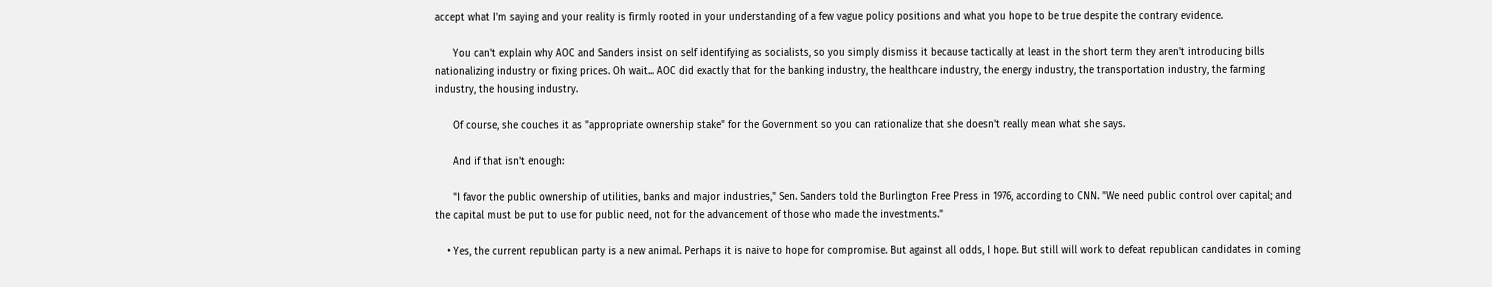accept what I'm saying and your reality is firmly rooted in your understanding of a few vague policy positions and what you hope to be true despite the contrary evidence.

      You can't explain why AOC and Sanders insist on self identifying as socialists, so you simply dismiss it because tactically at least in the short term they aren't introducing bills nationalizing industry or fixing prices. Oh wait... AOC did exactly that for the banking industry, the healthcare industry, the energy industry, the transportation industry, the farming industry, the housing industry.

      Of course, she couches it as "appropriate ownership stake" for the Government so you can rationalize that she doesn't really mean what she says.

      And if that isn't enough:

      "I favor the public ownership of utilities, banks and major industries," Sen. Sanders told the Burlington Free Press in 1976, according to CNN. "We need public control over capital; and the capital must be put to use for public need, not for the advancement of those who made the investments."

    • Yes, the current republican party is a new animal. Perhaps it is naive to hope for compromise. But against all odds, I hope. But still will work to defeat republican candidates in coming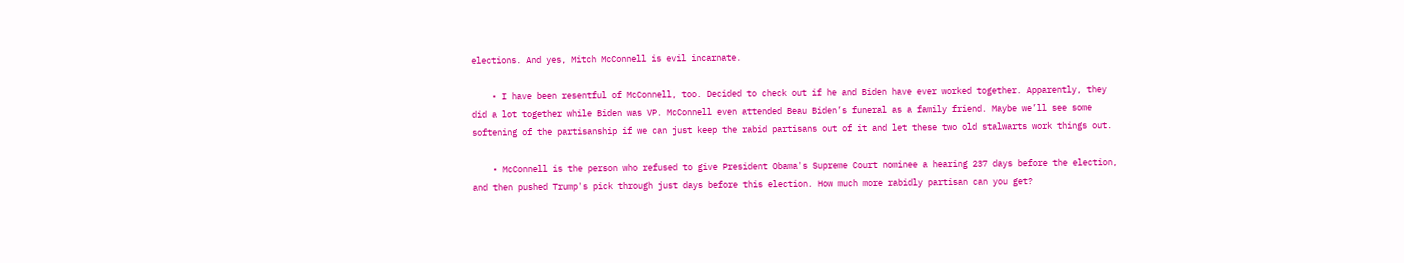elections. And yes, Mitch McConnell is evil incarnate.

    • I have been resentful of McConnell, too. Decided to check out if he and Biden have ever worked together. Apparently, they did a lot together while Biden was VP. McConnell even attended Beau Biden’s funeral as a family friend. Maybe we’ll see some softening of the partisanship if we can just keep the rabid partisans out of it and let these two old stalwarts work things out.

    • McConnell is the person who refused to give President Obama's Supreme Court nominee a hearing 237 days before the election, and then pushed Trump's pick through just days before this election. How much more rabidly partisan can you get?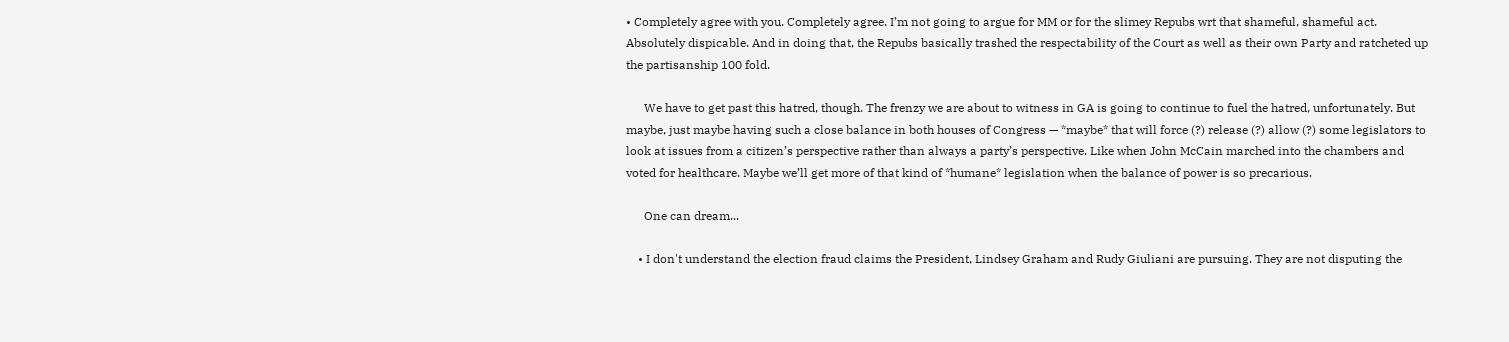• Completely agree with you. Completely agree. I’m not going to argue for MM or for the slimey Repubs wrt that shameful, shameful act. Absolutely dispicable. And in doing that, the Repubs basically trashed the respectability of the Court as well as their own Party and ratcheted up the partisanship 100 fold.

      We have to get past this hatred, though. The frenzy we are about to witness in GA is going to continue to fuel the hatred, unfortunately. But maybe, just maybe having such a close balance in both houses of Congress — *maybe* that will force (?) release (?) allow (?) some legislators to look at issues from a citizen’s perspective rather than always a party’s perspective. Like when John McCain marched into the chambers and voted for healthcare. Maybe we’ll get more of that kind of *humane* legislation when the balance of power is so precarious.

      One can dream...

    • I don't understand the election fraud claims the President, Lindsey Graham and Rudy Giuliani are pursuing. They are not disputing the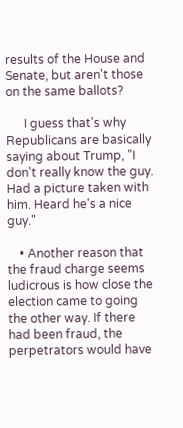results of the House and Senate, but aren't those on the same ballots?

      I guess that's why Republicans are basically saying about Trump, "I don't really know the guy. Had a picture taken with him. Heard he's a nice guy."

    • Another reason that the fraud charge seems ludicrous is how close the election came to going the other way. If there had been fraud, the perpetrators would have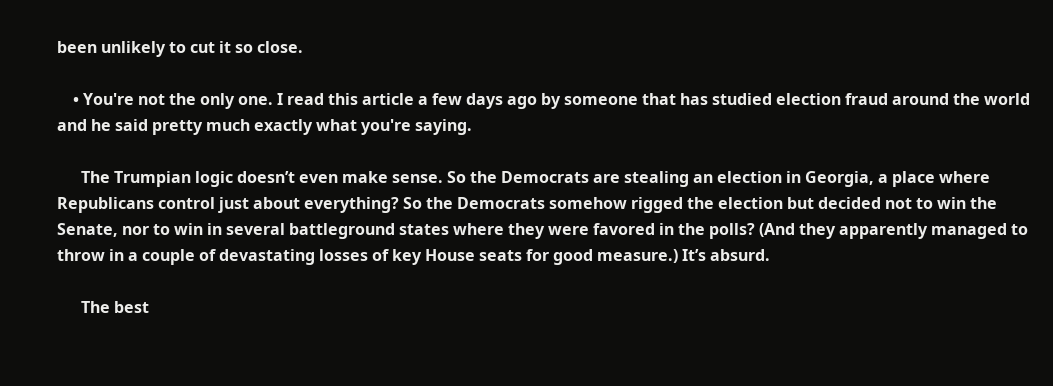been unlikely to cut it so close.

    • You're not the only one. I read this article a few days ago by someone that has studied election fraud around the world and he said pretty much exactly what you're saying.

      The Trumpian logic doesn’t even make sense. So the Democrats are stealing an election in Georgia, a place where Republicans control just about everything? So the Democrats somehow rigged the election but decided not to win the Senate, nor to win in several battleground states where they were favored in the polls? (And they apparently managed to throw in a couple of devastating losses of key House seats for good measure.) It’s absurd.

      The best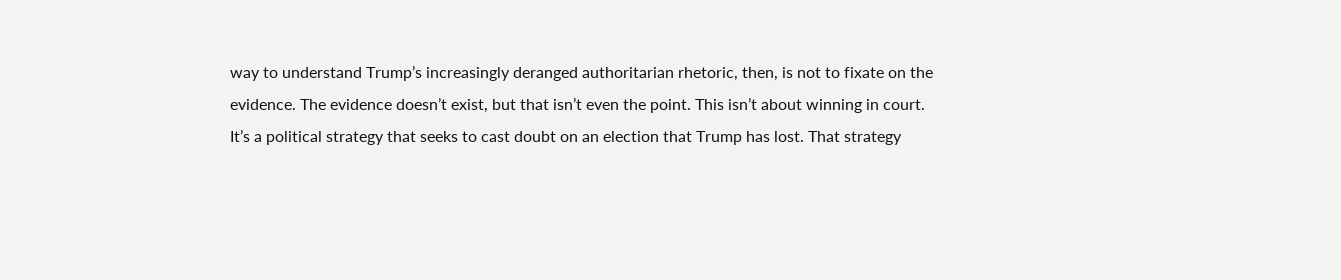way to understand Trump’s increasingly deranged authoritarian rhetoric, then, is not to fixate on the evidence. The evidence doesn’t exist, but that isn’t even the point. This isn’t about winning in court. It’s a political strategy that seeks to cast doubt on an election that Trump has lost. That strategy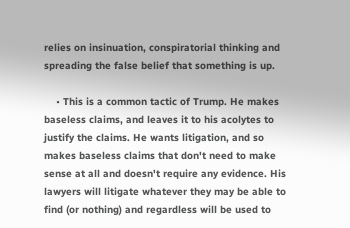relies on insinuation, conspiratorial thinking and spreading the false belief that something is up.

    • This is a common tactic of Trump. He makes baseless claims, and leaves it to his acolytes to justify the claims. He wants litigation, and so makes baseless claims that don't need to make sense at all and doesn't require any evidence. His lawyers will litigate whatever they may be able to find (or nothing) and regardless will be used to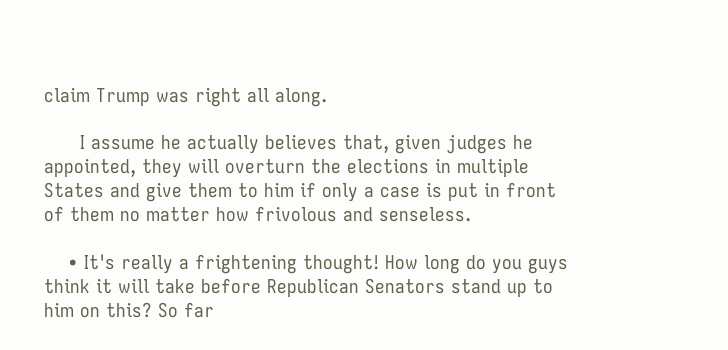claim Trump was right all along.

      I assume he actually believes that, given judges he appointed, they will overturn the elections in multiple States and give them to him if only a case is put in front of them no matter how frivolous and senseless.

    • It's really a frightening thought! How long do you guys think it will take before Republican Senators stand up to him on this? So far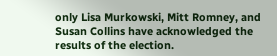only Lisa Murkowski, Mitt Romney, and Susan Collins have acknowledged the results of the election.